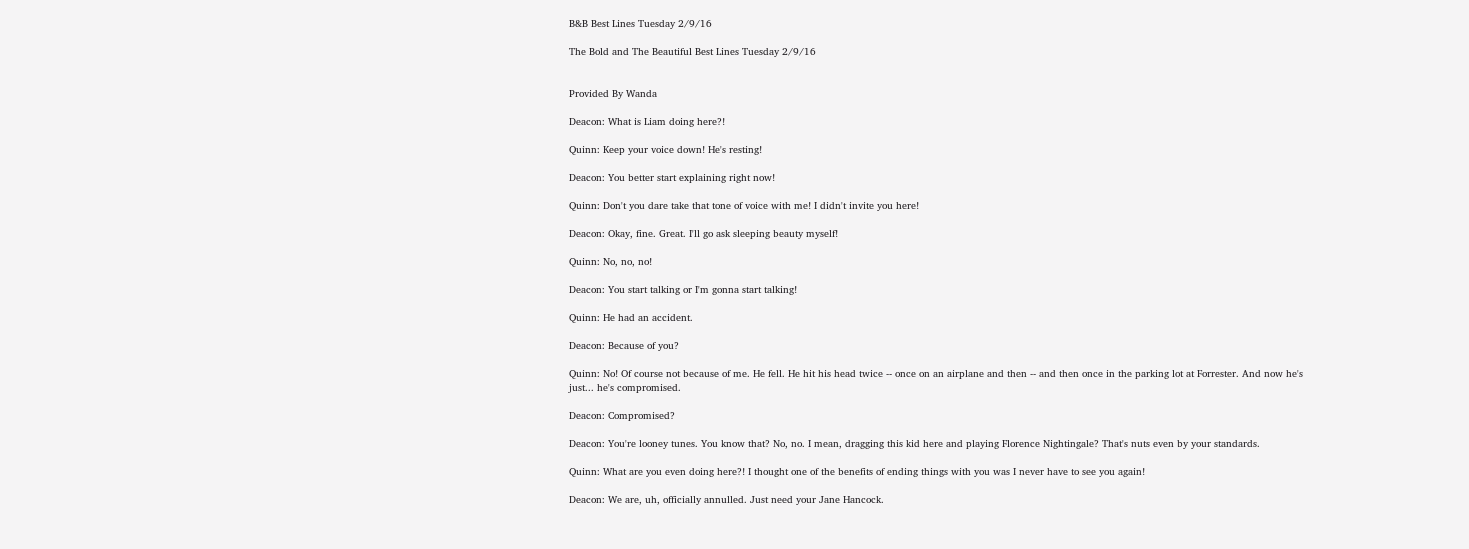B&B Best Lines Tuesday 2/9/16

The Bold and The Beautiful Best Lines Tuesday 2/9/16


Provided By Wanda

Deacon: What is Liam doing here?!

Quinn: Keep your voice down! He's resting!

Deacon: You better start explaining right now!

Quinn: Don't you dare take that tone of voice with me! I didn't invite you here!

Deacon: Okay, fine. Great. I'll go ask sleeping beauty myself!

Quinn: No, no, no!

Deacon: You start talking or I'm gonna start talking!

Quinn: He had an accident.

Deacon: Because of you?

Quinn: No! Of course not because of me. He fell. He hit his head twice -- once on an airplane and then -- and then once in the parking lot at Forrester. And now he's just... he's compromised.

Deacon: Compromised?

Deacon: You're looney tunes. You know that? No, no. I mean, dragging this kid here and playing Florence Nightingale? That's nuts even by your standards.

Quinn: What are you even doing here?! I thought one of the benefits of ending things with you was I never have to see you again!

Deacon: We are, uh, officially annulled. Just need your Jane Hancock.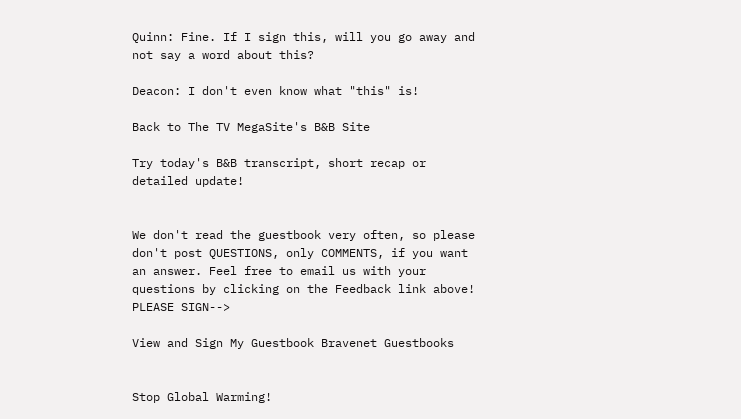Quinn: Fine. If I sign this, will you go away and not say a word about this?

Deacon: I don't even know what "this" is!

Back to The TV MegaSite's B&B Site

Try today's B&B transcript, short recap or detailed update!


We don't read the guestbook very often, so please don't post QUESTIONS, only COMMENTS, if you want an answer. Feel free to email us with your questions by clicking on the Feedback link above! PLEASE SIGN-->

View and Sign My Guestbook Bravenet Guestbooks


Stop Global Warming!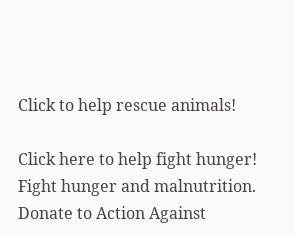Click to help rescue animals!

Click here to help fight hunger!
Fight hunger and malnutrition.
Donate to Action Against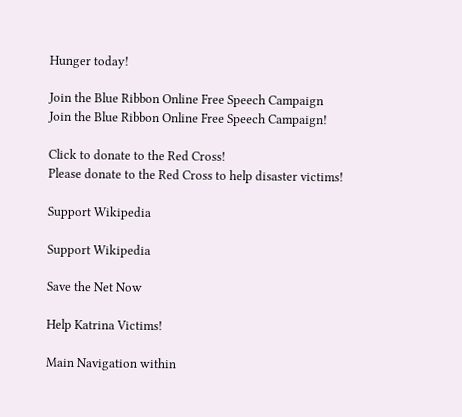Hunger today!

Join the Blue Ribbon Online Free Speech Campaign
Join the Blue Ribbon Online Free Speech Campaign!

Click to donate to the Red Cross!
Please donate to the Red Cross to help disaster victims!

Support Wikipedia

Support Wikipedia

Save the Net Now

Help Katrina Victims!

Main Navigation within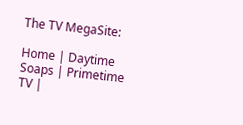The TV MegaSite:

Home | Daytime Soaps | Primetime TV |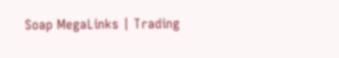Soap MegaLinks | Trading